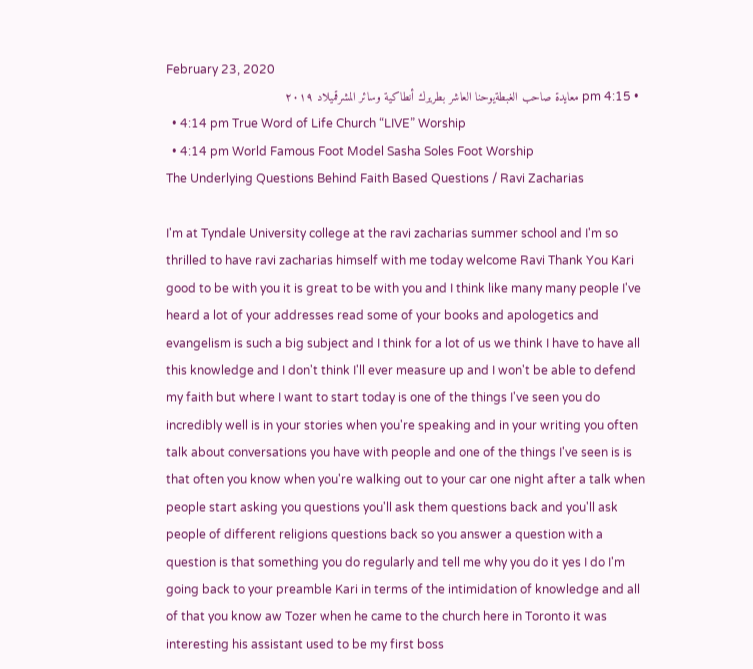February 23, 2020
  • 4:15 pm معايدة صاحب الغبطةيوحنا العاشر بطريرك أنطاكية وسائر المشرقميلاد ٢٠١٩
  • 4:14 pm True Word of Life Church “LIVE” Worship
  • 4:14 pm World Famous Foot Model Sasha Soles Foot Worship
The Underlying Questions Behind Faith Based Questions / Ravi Zacharias

I'm at Tyndale University college at the ravi zacharias summer school and I'm so thrilled to have ravi zacharias himself with me today welcome Ravi Thank You Kari good to be with you it is great to be with you and I think like many many people I've heard a lot of your addresses read some of your books and apologetics and evangelism is such a big subject and I think for a lot of us we think I have to have all this knowledge and I don't think I'll ever measure up and I won't be able to defend my faith but where I want to start today is one of the things I've seen you do incredibly well is in your stories when you're speaking and in your writing you often talk about conversations you have with people and one of the things I've seen is is that often you know when you're walking out to your car one night after a talk when people start asking you questions you'll ask them questions back and you'll ask people of different religions questions back so you answer a question with a question is that something you do regularly and tell me why you do it yes I do I'm going back to your preamble Kari in terms of the intimidation of knowledge and all of that you know aw Tozer when he came to the church here in Toronto it was interesting his assistant used to be my first boss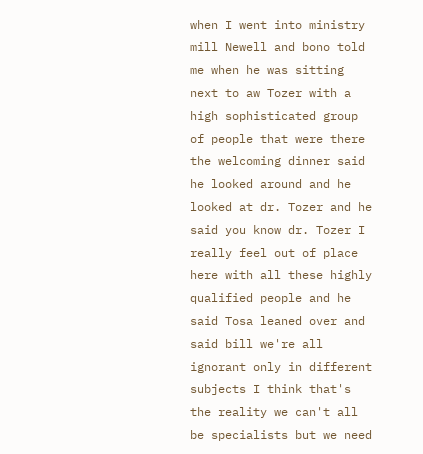when I went into ministry mill Newell and bono told me when he was sitting next to aw Tozer with a high sophisticated group of people that were there the welcoming dinner said he looked around and he looked at dr. Tozer and he said you know dr. Tozer I really feel out of place here with all these highly qualified people and he said Tosa leaned over and said bill we're all ignorant only in different subjects I think that's the reality we can't all be specialists but we need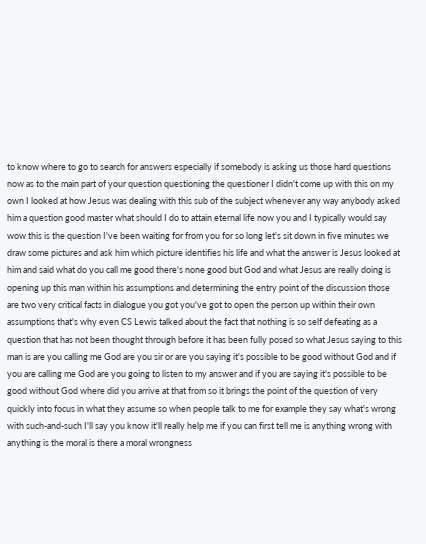to know where to go to search for answers especially if somebody is asking us those hard questions now as to the main part of your question questioning the questioner I didn't come up with this on my own I looked at how Jesus was dealing with this sub of the subject whenever any way anybody asked him a question good master what should I do to attain eternal life now you and I typically would say wow this is the question I've been waiting for from you for so long let's sit down in five minutes we draw some pictures and ask him which picture identifies his life and what the answer is Jesus looked at him and said what do you call me good there's none good but God and what Jesus are really doing is opening up this man within his assumptions and determining the entry point of the discussion those are two very critical facts in dialogue you got you've got to open the person up within their own assumptions that's why even CS Lewis talked about the fact that nothing is so self defeating as a question that has not been thought through before it has been fully posed so what Jesus saying to this man is are you calling me God are you sir or are you saying it's possible to be good without God and if you are calling me God are you going to listen to my answer and if you are saying it's possible to be good without God where did you arrive at that from so it brings the point of the question of very quickly into focus in what they assume so when people talk to me for example they say what's wrong with such-and-such I'll say you know it'll really help me if you can first tell me is anything wrong with anything is the moral is there a moral wrongness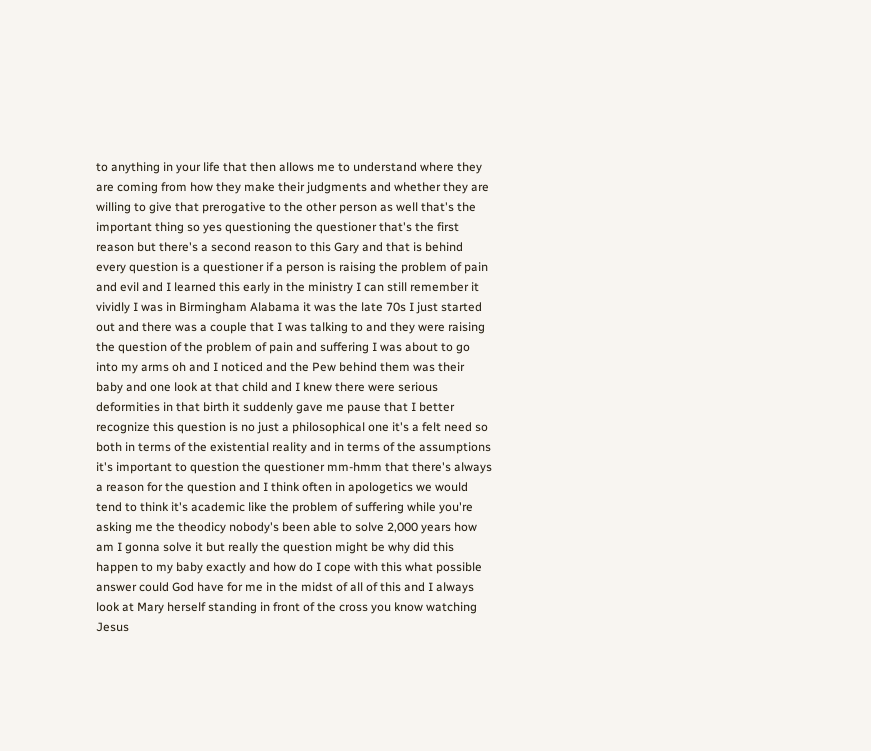to anything in your life that then allows me to understand where they are coming from how they make their judgments and whether they are willing to give that prerogative to the other person as well that's the important thing so yes questioning the questioner that's the first reason but there's a second reason to this Gary and that is behind every question is a questioner if a person is raising the problem of pain and evil and I learned this early in the ministry I can still remember it vividly I was in Birmingham Alabama it was the late 70s I just started out and there was a couple that I was talking to and they were raising the question of the problem of pain and suffering I was about to go into my arms oh and I noticed and the Pew behind them was their baby and one look at that child and I knew there were serious deformities in that birth it suddenly gave me pause that I better recognize this question is no just a philosophical one it's a felt need so both in terms of the existential reality and in terms of the assumptions it's important to question the questioner mm-hmm that there's always a reason for the question and I think often in apologetics we would tend to think it's academic like the problem of suffering while you're asking me the theodicy nobody's been able to solve 2,000 years how am I gonna solve it but really the question might be why did this happen to my baby exactly and how do I cope with this what possible answer could God have for me in the midst of all of this and I always look at Mary herself standing in front of the cross you know watching Jesus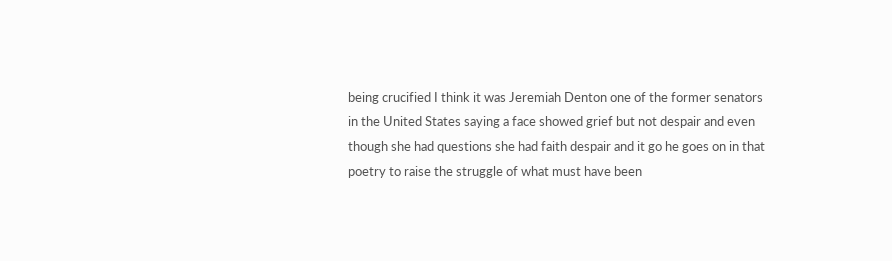being crucified I think it was Jeremiah Denton one of the former senators in the United States saying a face showed grief but not despair and even though she had questions she had faith despair and it go he goes on in that poetry to raise the struggle of what must have been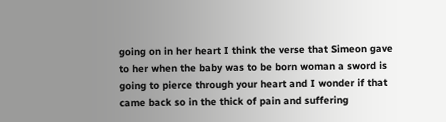going on in her heart I think the verse that Simeon gave to her when the baby was to be born woman a sword is going to pierce through your heart and I wonder if that came back so in the thick of pain and suffering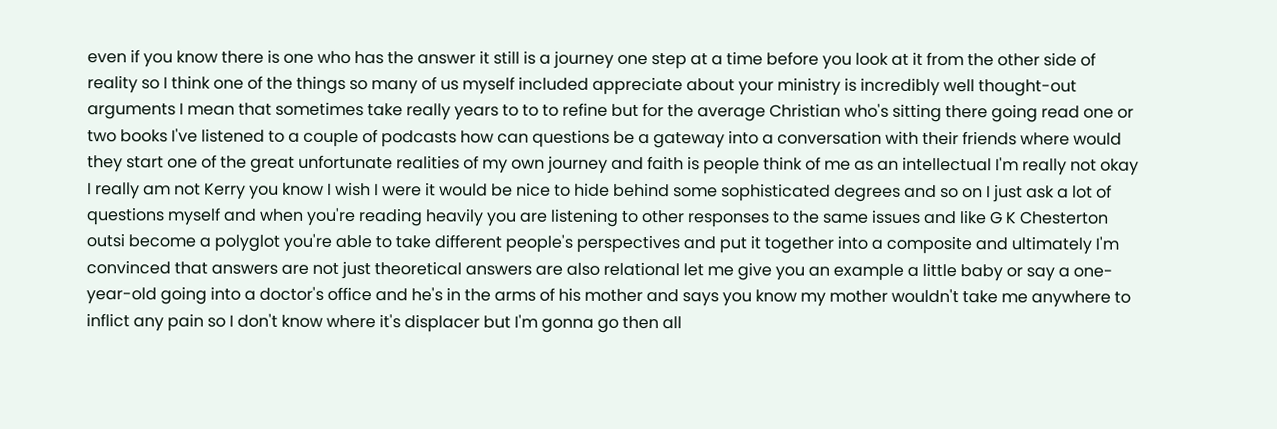even if you know there is one who has the answer it still is a journey one step at a time before you look at it from the other side of reality so I think one of the things so many of us myself included appreciate about your ministry is incredibly well thought-out arguments I mean that sometimes take really years to to to refine but for the average Christian who's sitting there going read one or two books I've listened to a couple of podcasts how can questions be a gateway into a conversation with their friends where would they start one of the great unfortunate realities of my own journey and faith is people think of me as an intellectual I'm really not okay I really am not Kerry you know I wish I were it would be nice to hide behind some sophisticated degrees and so on I just ask a lot of questions myself and when you're reading heavily you are listening to other responses to the same issues and like G K Chesterton outsi become a polyglot you're able to take different people's perspectives and put it together into a composite and ultimately I'm convinced that answers are not just theoretical answers are also relational let me give you an example a little baby or say a one-year-old going into a doctor's office and he's in the arms of his mother and says you know my mother wouldn't take me anywhere to inflict any pain so I don't know where it's displacer but I'm gonna go then all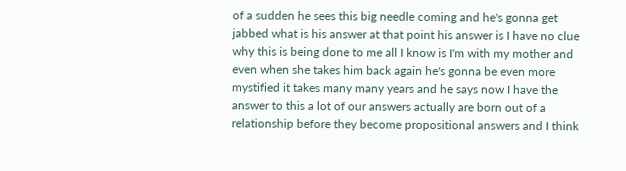of a sudden he sees this big needle coming and he's gonna get jabbed what is his answer at that point his answer is I have no clue why this is being done to me all I know is I'm with my mother and even when she takes him back again he's gonna be even more mystified it takes many many years and he says now I have the answer to this a lot of our answers actually are born out of a relationship before they become propositional answers and I think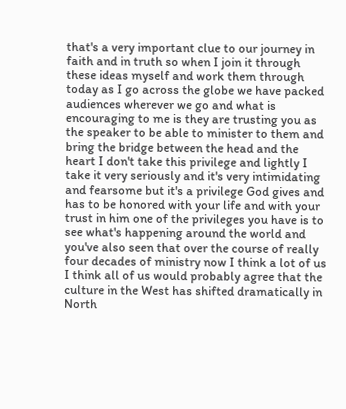that's a very important clue to our journey in faith and in truth so when I join it through these ideas myself and work them through today as I go across the globe we have packed audiences wherever we go and what is encouraging to me is they are trusting you as the speaker to be able to minister to them and bring the bridge between the head and the heart I don't take this privilege and lightly I take it very seriously and it's very intimidating and fearsome but it's a privilege God gives and has to be honored with your life and with your trust in him one of the privileges you have is to see what's happening around the world and you've also seen that over the course of really four decades of ministry now I think a lot of us I think all of us would probably agree that the culture in the West has shifted dramatically in North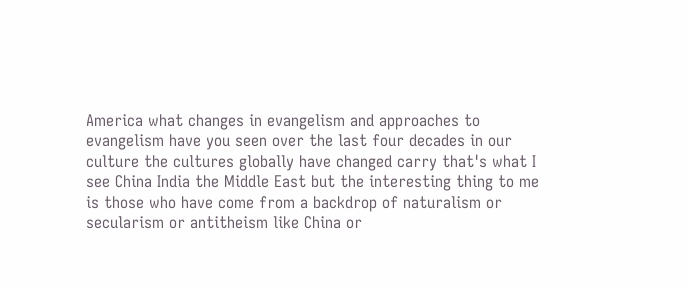America what changes in evangelism and approaches to evangelism have you seen over the last four decades in our culture the cultures globally have changed carry that's what I see China India the Middle East but the interesting thing to me is those who have come from a backdrop of naturalism or secularism or antitheism like China or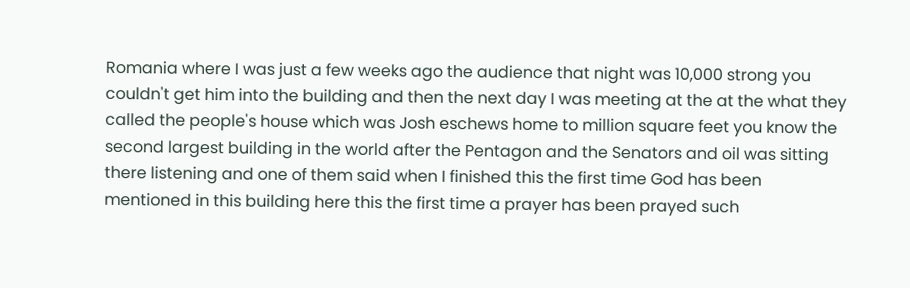Romania where I was just a few weeks ago the audience that night was 10,000 strong you couldn't get him into the building and then the next day I was meeting at the at the what they called the people's house which was Josh eschews home to million square feet you know the second largest building in the world after the Pentagon and the Senators and oil was sitting there listening and one of them said when I finished this the first time God has been mentioned in this building here this the first time a prayer has been prayed such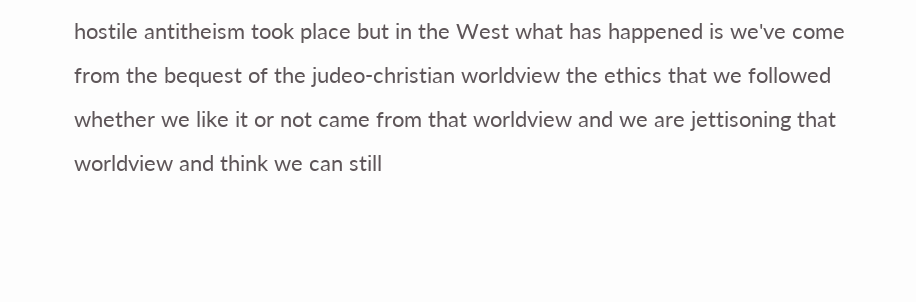hostile antitheism took place but in the West what has happened is we've come from the bequest of the judeo-christian worldview the ethics that we followed whether we like it or not came from that worldview and we are jettisoning that worldview and think we can still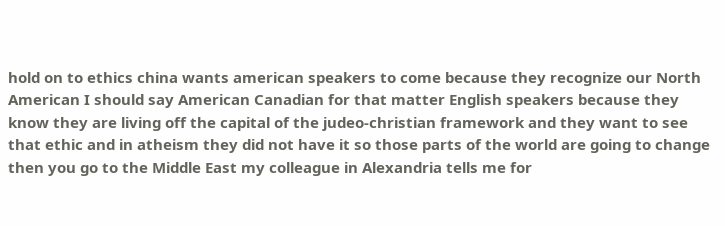hold on to ethics china wants american speakers to come because they recognize our North American I should say American Canadian for that matter English speakers because they know they are living off the capital of the judeo-christian framework and they want to see that ethic and in atheism they did not have it so those parts of the world are going to change then you go to the Middle East my colleague in Alexandria tells me for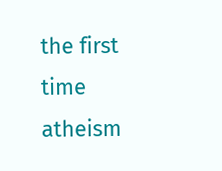the first time atheism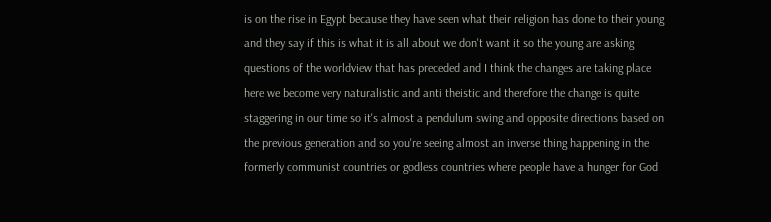is on the rise in Egypt because they have seen what their religion has done to their young and they say if this is what it is all about we don't want it so the young are asking questions of the worldview that has preceded and I think the changes are taking place here we become very naturalistic and anti theistic and therefore the change is quite staggering in our time so it's almost a pendulum swing and opposite directions based on the previous generation and so you're seeing almost an inverse thing happening in the formerly communist countries or godless countries where people have a hunger for God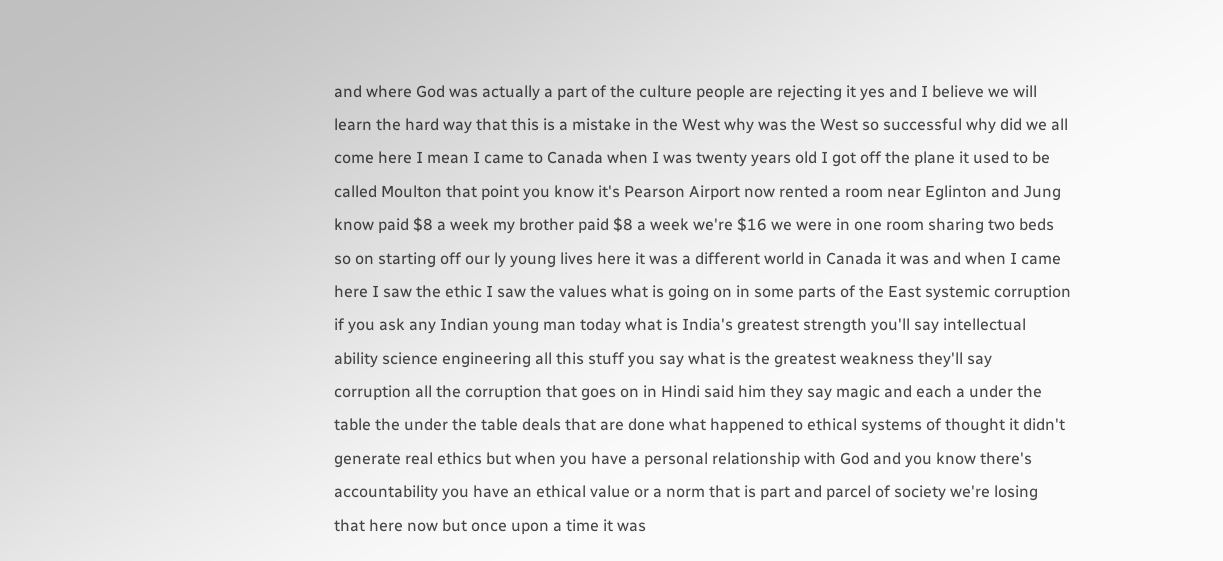and where God was actually a part of the culture people are rejecting it yes and I believe we will learn the hard way that this is a mistake in the West why was the West so successful why did we all come here I mean I came to Canada when I was twenty years old I got off the plane it used to be called Moulton that point you know it's Pearson Airport now rented a room near Eglinton and Jung know paid $8 a week my brother paid $8 a week we're $16 we were in one room sharing two beds so on starting off our ly young lives here it was a different world in Canada it was and when I came here I saw the ethic I saw the values what is going on in some parts of the East systemic corruption if you ask any Indian young man today what is India's greatest strength you'll say intellectual ability science engineering all this stuff you say what is the greatest weakness they'll say corruption all the corruption that goes on in Hindi said him they say magic and each a under the table the under the table deals that are done what happened to ethical systems of thought it didn't generate real ethics but when you have a personal relationship with God and you know there's accountability you have an ethical value or a norm that is part and parcel of society we're losing that here now but once upon a time it was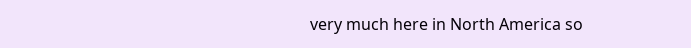very much here in North America so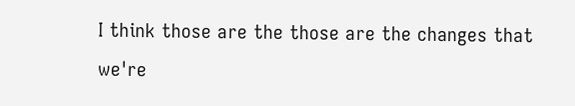I think those are the those are the changes that we're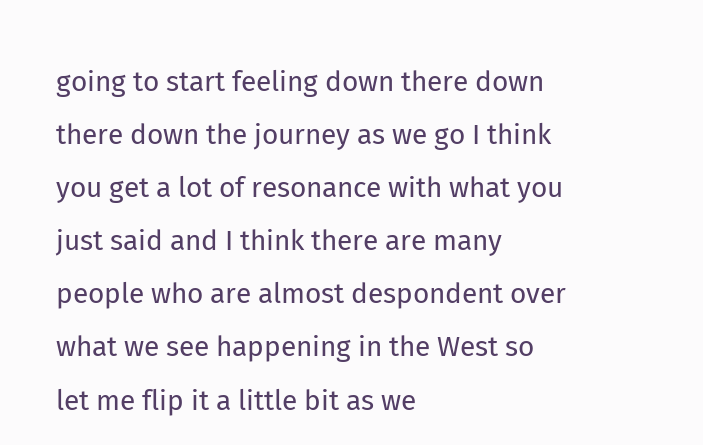going to start feeling down there down there down the journey as we go I think you get a lot of resonance with what you just said and I think there are many people who are almost despondent over what we see happening in the West so let me flip it a little bit as we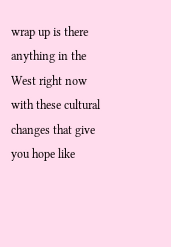wrap up is there anything in the West right now with these cultural changes that give you hope like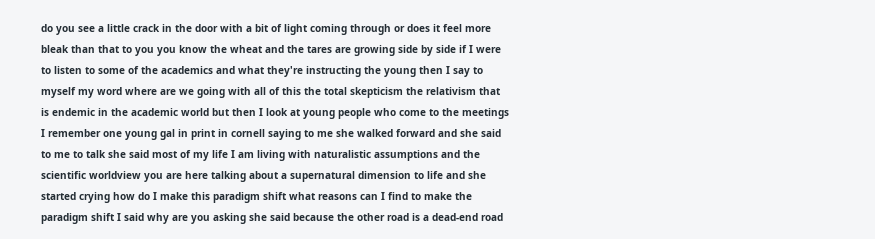do you see a little crack in the door with a bit of light coming through or does it feel more bleak than that to you you know the wheat and the tares are growing side by side if I were to listen to some of the academics and what they're instructing the young then I say to myself my word where are we going with all of this the total skepticism the relativism that is endemic in the academic world but then I look at young people who come to the meetings I remember one young gal in print in cornell saying to me she walked forward and she said to me to talk she said most of my life I am living with naturalistic assumptions and the scientific worldview you are here talking about a supernatural dimension to life and she started crying how do I make this paradigm shift what reasons can I find to make the paradigm shift I said why are you asking she said because the other road is a dead-end road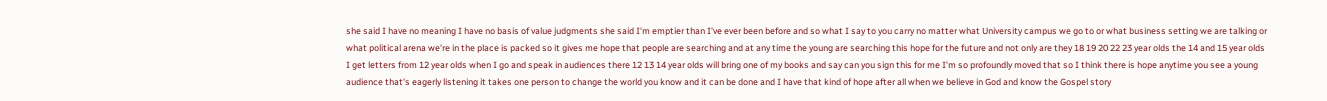she said I have no meaning I have no basis of value judgments she said I'm emptier than I've ever been before and so what I say to you carry no matter what University campus we go to or what business setting we are talking or what political arena we're in the place is packed so it gives me hope that people are searching and at any time the young are searching this hope for the future and not only are they 18 19 20 22 23 year olds the 14 and 15 year olds I get letters from 12 year olds when I go and speak in audiences there 12 13 14 year olds will bring one of my books and say can you sign this for me I'm so profoundly moved that so I think there is hope anytime you see a young audience that's eagerly listening it takes one person to change the world you know and it can be done and I have that kind of hope after all when we believe in God and know the Gospel story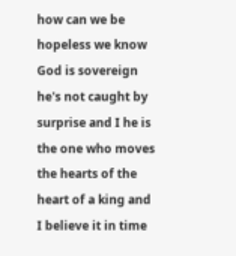how can we be hopeless we know God is sovereign he's not caught by surprise and I he is the one who moves the hearts of the heart of a king and I believe it in time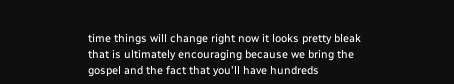time things will change right now it looks pretty bleak that is ultimately encouraging because we bring the gospel and the fact that you'll have hundreds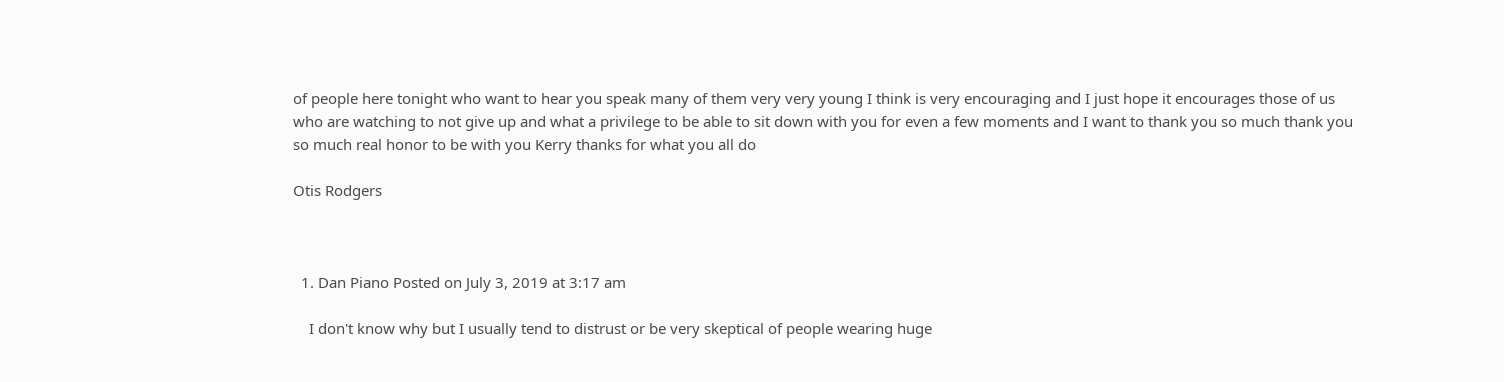of people here tonight who want to hear you speak many of them very very young I think is very encouraging and I just hope it encourages those of us who are watching to not give up and what a privilege to be able to sit down with you for even a few moments and I want to thank you so much thank you so much real honor to be with you Kerry thanks for what you all do

Otis Rodgers



  1. Dan Piano Posted on July 3, 2019 at 3:17 am

    I don't know why but I usually tend to distrust or be very skeptical of people wearing huge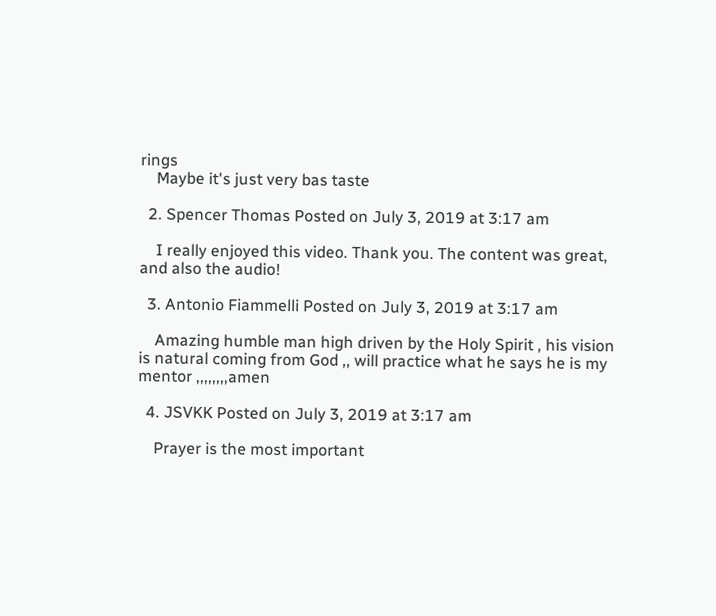rings
    Maybe it's just very bas taste

  2. Spencer Thomas Posted on July 3, 2019 at 3:17 am

    I really enjoyed this video. Thank you. The content was great, and also the audio!

  3. Antonio Fiammelli Posted on July 3, 2019 at 3:17 am

    Amazing humble man high driven by the Holy Spirit , his vision is natural coming from God ,, will practice what he says he is my mentor ,,,,,,,,amen

  4. JSVKK Posted on July 3, 2019 at 3:17 am

    Prayer is the most important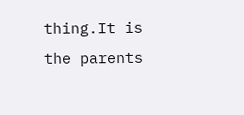thing.It is the parents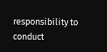responsibility to conduct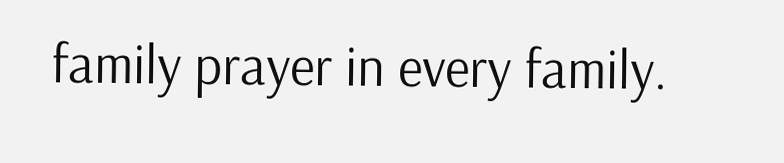family prayer in every family.